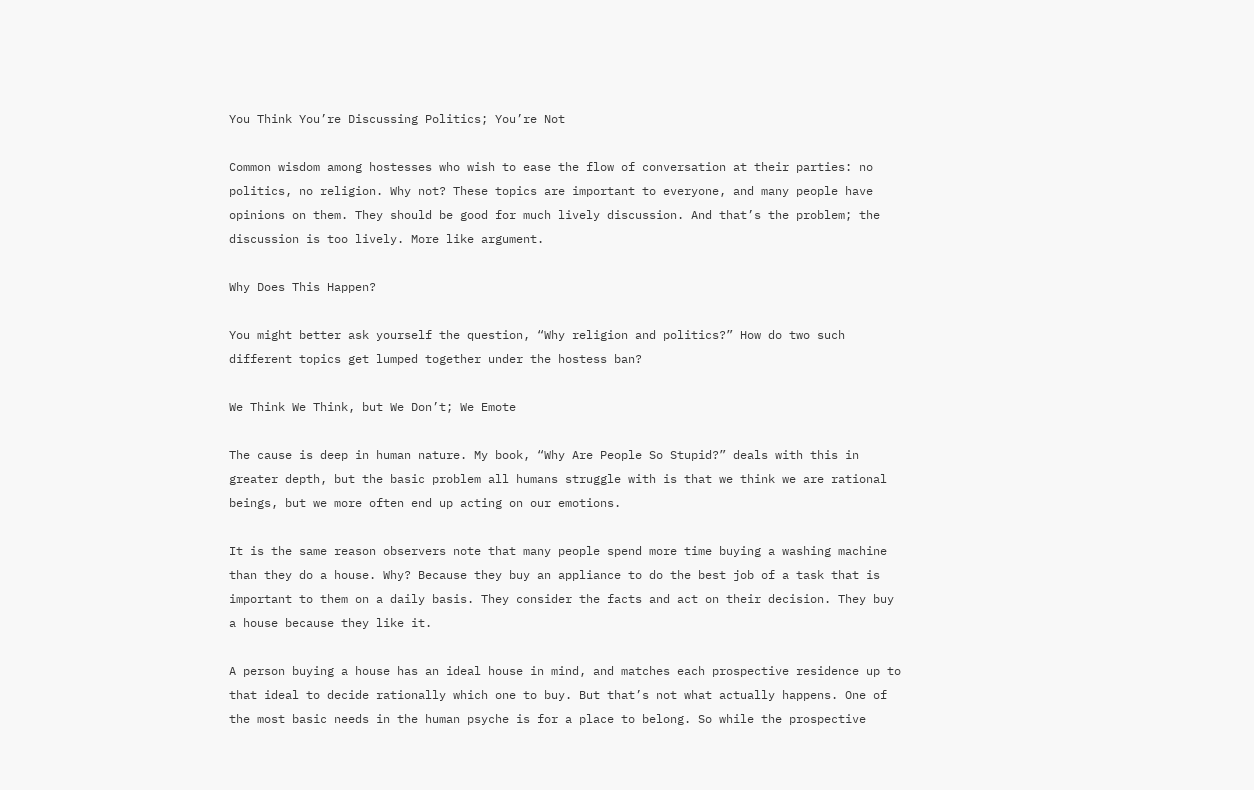You Think You’re Discussing Politics; You’re Not

Common wisdom among hostesses who wish to ease the flow of conversation at their parties: no politics, no religion. Why not? These topics are important to everyone, and many people have opinions on them. They should be good for much lively discussion. And that’s the problem; the discussion is too lively. More like argument.

Why Does This Happen?

You might better ask yourself the question, “Why religion and politics?” How do two such different topics get lumped together under the hostess ban?

We Think We Think, but We Don’t; We Emote

The cause is deep in human nature. My book, “Why Are People So Stupid?” deals with this in greater depth, but the basic problem all humans struggle with is that we think we are rational beings, but we more often end up acting on our emotions.

It is the same reason observers note that many people spend more time buying a washing machine than they do a house. Why? Because they buy an appliance to do the best job of a task that is important to them on a daily basis. They consider the facts and act on their decision. They buy a house because they like it.

A person buying a house has an ideal house in mind, and matches each prospective residence up to that ideal to decide rationally which one to buy. But that’s not what actually happens. One of the most basic needs in the human psyche is for a place to belong. So while the prospective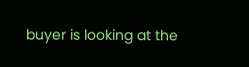buyer is looking at the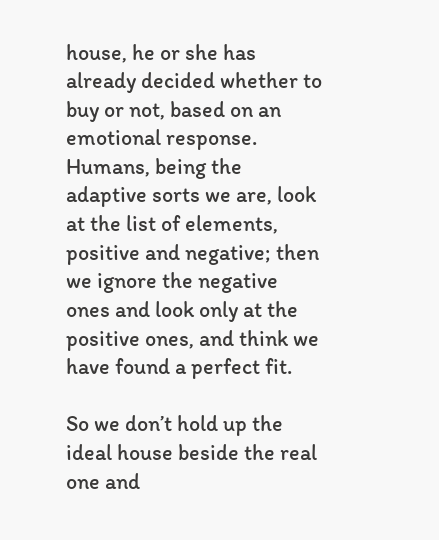house, he or she has already decided whether to buy or not, based on an emotional response. Humans, being the adaptive sorts we are, look at the list of elements, positive and negative; then we ignore the negative ones and look only at the positive ones, and think we have found a perfect fit.

So we don’t hold up the ideal house beside the real one and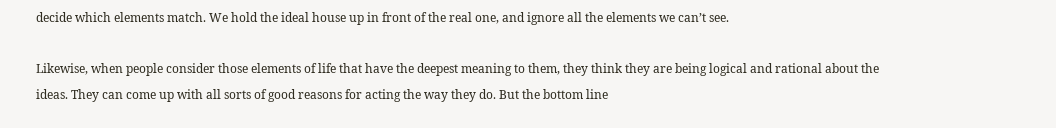decide which elements match. We hold the ideal house up in front of the real one, and ignore all the elements we can’t see.

Likewise, when people consider those elements of life that have the deepest meaning to them, they think they are being logical and rational about the ideas. They can come up with all sorts of good reasons for acting the way they do. But the bottom line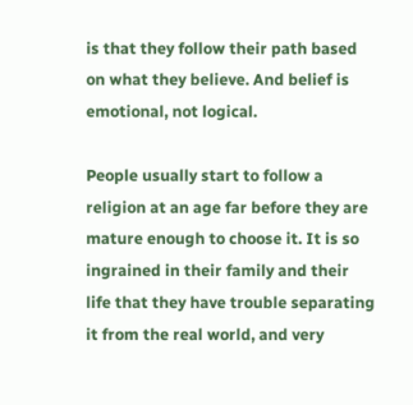is that they follow their path based on what they believe. And belief is emotional, not logical.

People usually start to follow a religion at an age far before they are mature enough to choose it. It is so ingrained in their family and their life that they have trouble separating it from the real world, and very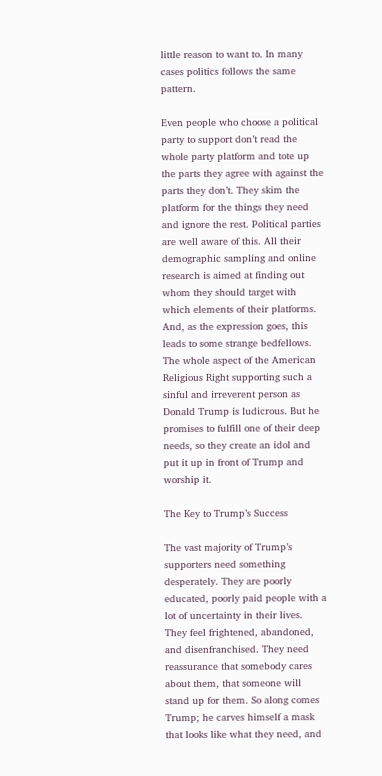little reason to want to. In many cases politics follows the same pattern.

Even people who choose a political party to support don’t read the whole party platform and tote up the parts they agree with against the parts they don’t. They skim the platform for the things they need and ignore the rest. Political parties are well aware of this. All their demographic sampling and online research is aimed at finding out whom they should target with which elements of their platforms. And, as the expression goes, this leads to some strange bedfellows. The whole aspect of the American Religious Right supporting such a sinful and irreverent person as Donald Trump is ludicrous. But he promises to fulfill one of their deep needs, so they create an idol and put it up in front of Trump and worship it.

The Key to Trump’s Success

The vast majority of Trump’s supporters need something desperately. They are poorly educated, poorly paid people with a lot of uncertainty in their lives. They feel frightened, abandoned, and disenfranchised. They need reassurance that somebody cares about them, that someone will stand up for them. So along comes Trump; he carves himself a mask that looks like what they need, and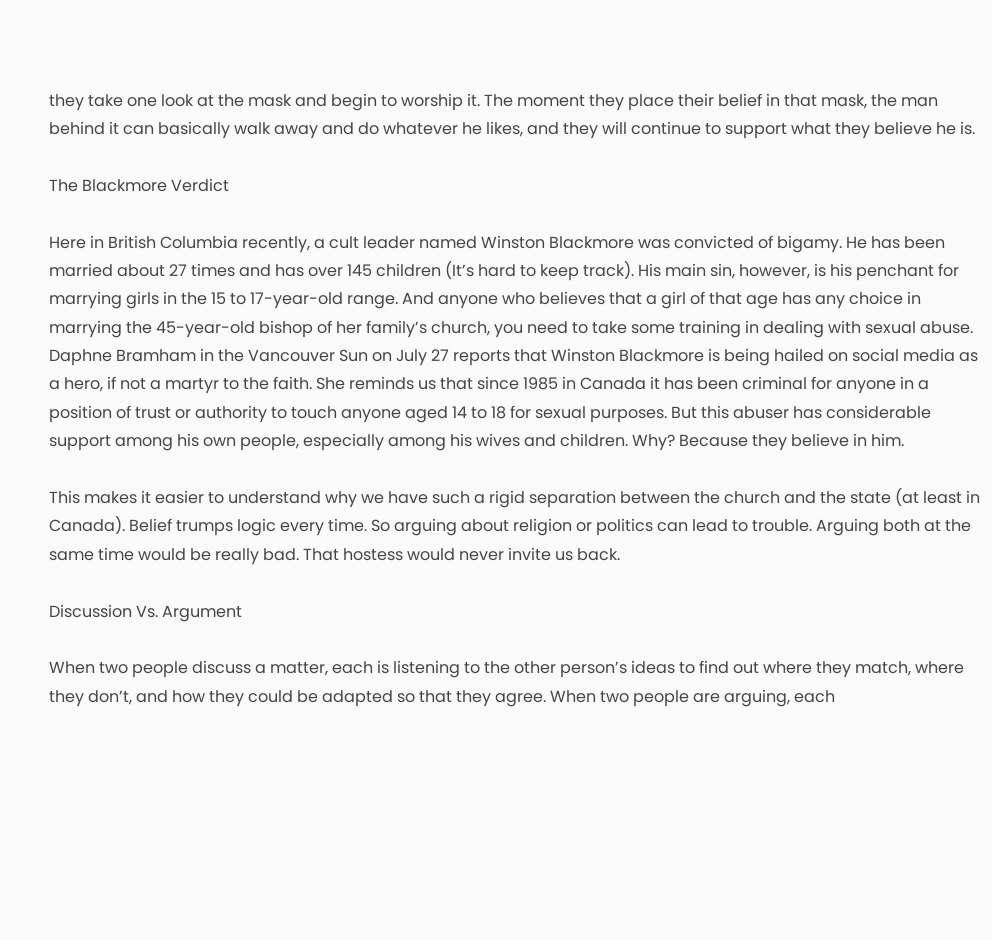they take one look at the mask and begin to worship it. The moment they place their belief in that mask, the man behind it can basically walk away and do whatever he likes, and they will continue to support what they believe he is.

The Blackmore Verdict

Here in British Columbia recently, a cult leader named Winston Blackmore was convicted of bigamy. He has been married about 27 times and has over 145 children (It’s hard to keep track). His main sin, however, is his penchant for marrying girls in the 15 to 17-year-old range. And anyone who believes that a girl of that age has any choice in marrying the 45-year-old bishop of her family’s church, you need to take some training in dealing with sexual abuse. Daphne Bramham in the Vancouver Sun on July 27 reports that Winston Blackmore is being hailed on social media as a hero, if not a martyr to the faith. She reminds us that since 1985 in Canada it has been criminal for anyone in a position of trust or authority to touch anyone aged 14 to 18 for sexual purposes. But this abuser has considerable support among his own people, especially among his wives and children. Why? Because they believe in him.

This makes it easier to understand why we have such a rigid separation between the church and the state (at least in Canada). Belief trumps logic every time. So arguing about religion or politics can lead to trouble. Arguing both at the same time would be really bad. That hostess would never invite us back.

Discussion Vs. Argument

When two people discuss a matter, each is listening to the other person’s ideas to find out where they match, where they don’t, and how they could be adapted so that they agree. When two people are arguing, each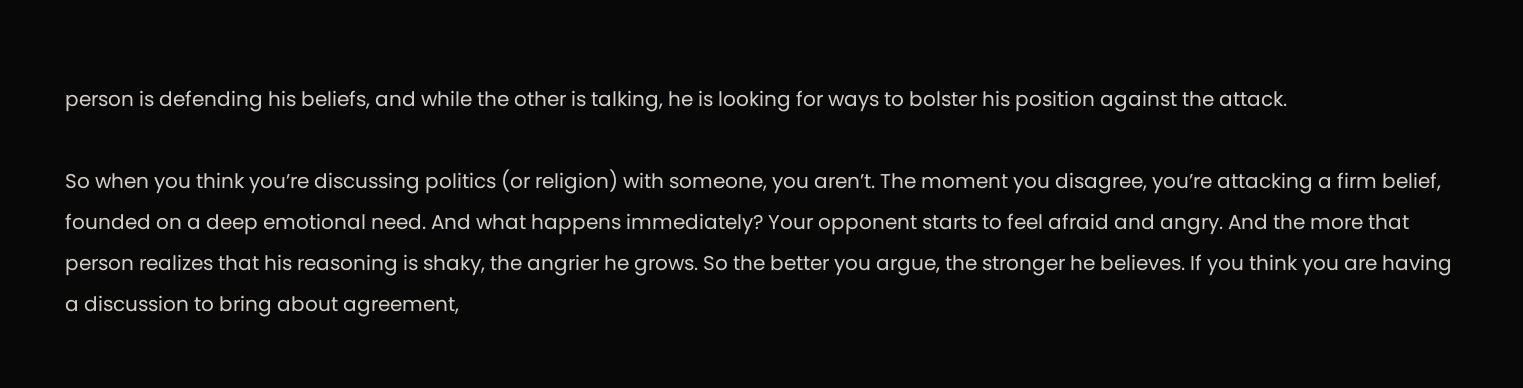person is defending his beliefs, and while the other is talking, he is looking for ways to bolster his position against the attack.

So when you think you’re discussing politics (or religion) with someone, you aren’t. The moment you disagree, you’re attacking a firm belief, founded on a deep emotional need. And what happens immediately? Your opponent starts to feel afraid and angry. And the more that person realizes that his reasoning is shaky, the angrier he grows. So the better you argue, the stronger he believes. If you think you are having a discussion to bring about agreement,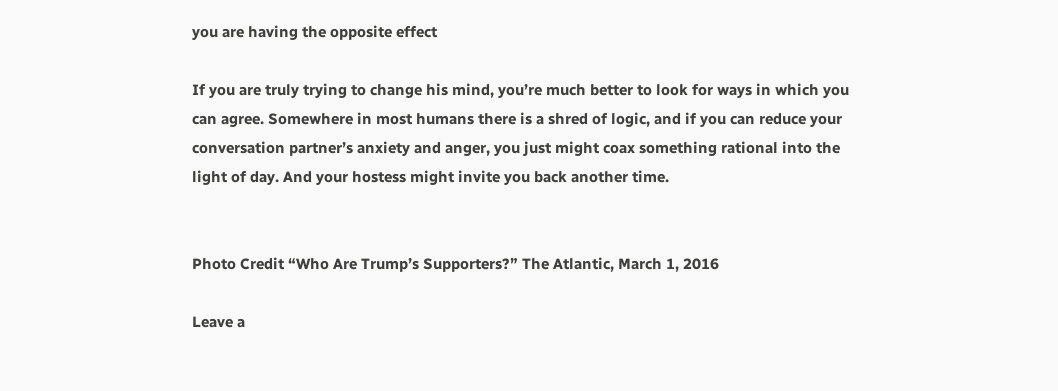you are having the opposite effect

If you are truly trying to change his mind, you’re much better to look for ways in which you can agree. Somewhere in most humans there is a shred of logic, and if you can reduce your conversation partner’s anxiety and anger, you just might coax something rational into the light of day. And your hostess might invite you back another time.


Photo Credit “Who Are Trump’s Supporters?” The Atlantic, March 1, 2016

Leave a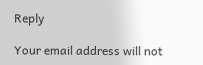Reply

Your email address will not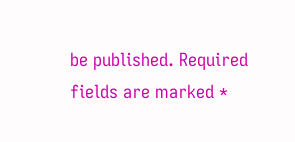be published. Required fields are marked *